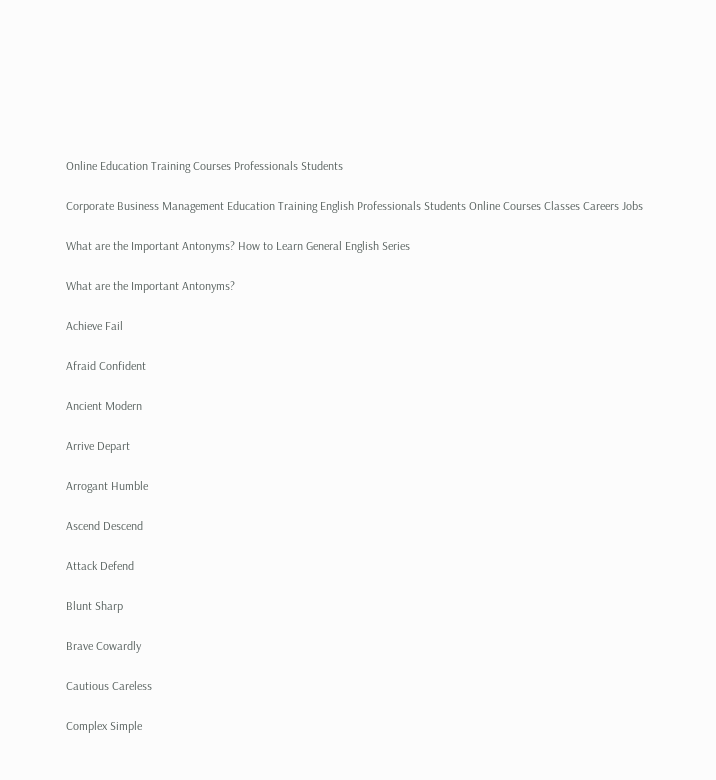Online Education Training Courses Professionals Students

Corporate Business Management Education Training English Professionals Students Online Courses Classes Careers Jobs

What are the Important Antonyms? How to Learn General English Series

What are the Important Antonyms?

Achieve Fail

Afraid Confident

Ancient Modern

Arrive Depart

Arrogant Humble

Ascend Descend

Attack Defend

Blunt Sharp

Brave Cowardly

Cautious Careless

Complex Simple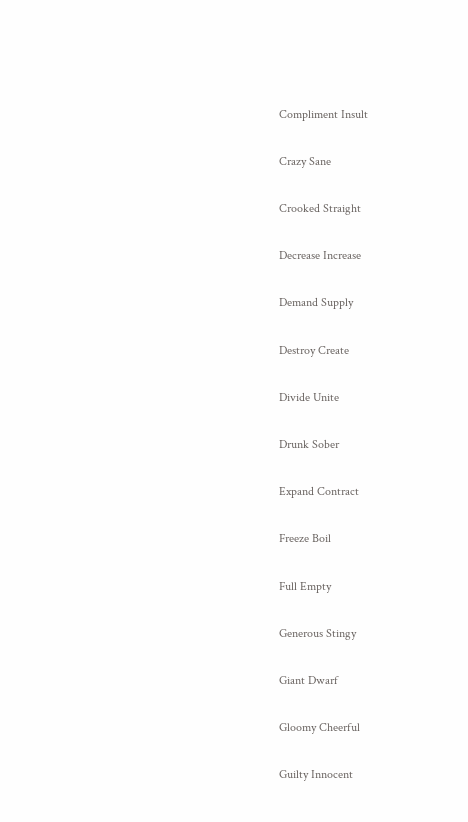Compliment Insult

Crazy Sane

Crooked Straight

Decrease Increase

Demand Supply

Destroy Create

Divide Unite

Drunk Sober

Expand Contract

Freeze Boil

Full Empty

Generous Stingy

Giant Dwarf

Gloomy Cheerful

Guilty Innocent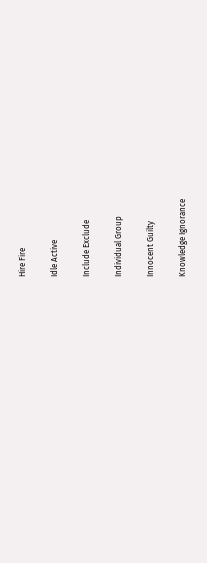Hire Fire

Idle Active

Include Exclude

Individual Group

Innocent Guilty

Knowledge Ignorance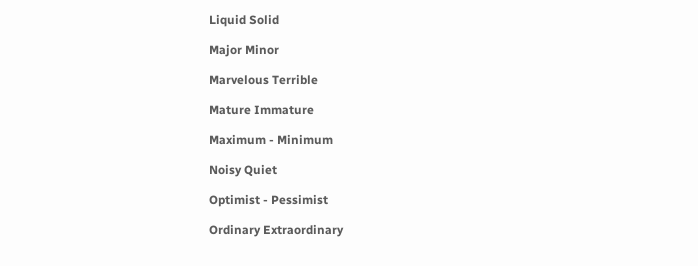Liquid Solid

Major Minor

Marvelous Terrible

Mature Immature

Maximum - Minimum

Noisy Quiet

Optimist - Pessimist

Ordinary Extraordinary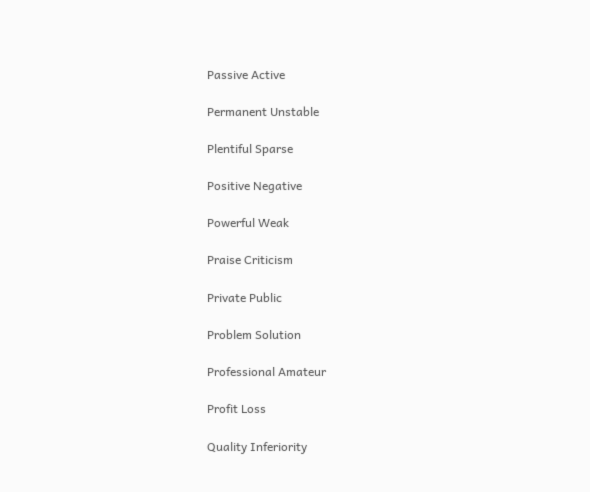Passive Active

Permanent Unstable

Plentiful Sparse

Positive Negative

Powerful Weak

Praise Criticism

Private Public

Problem Solution

Professional Amateur

Profit Loss

Quality Inferiority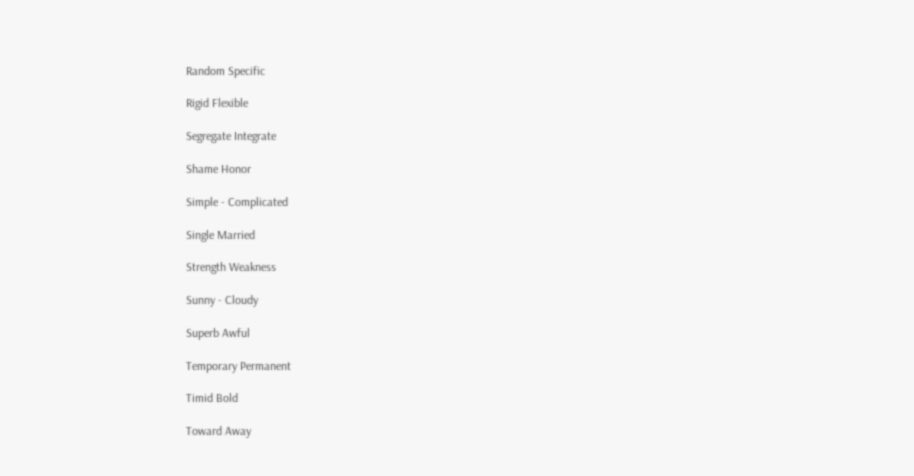Random Specific

Rigid Flexible

Segregate Integrate

Shame Honor

Simple - Complicated

Single Married

Strength Weakness

Sunny - Cloudy

Superb Awful

Temporary Permanent

Timid Bold

Toward Away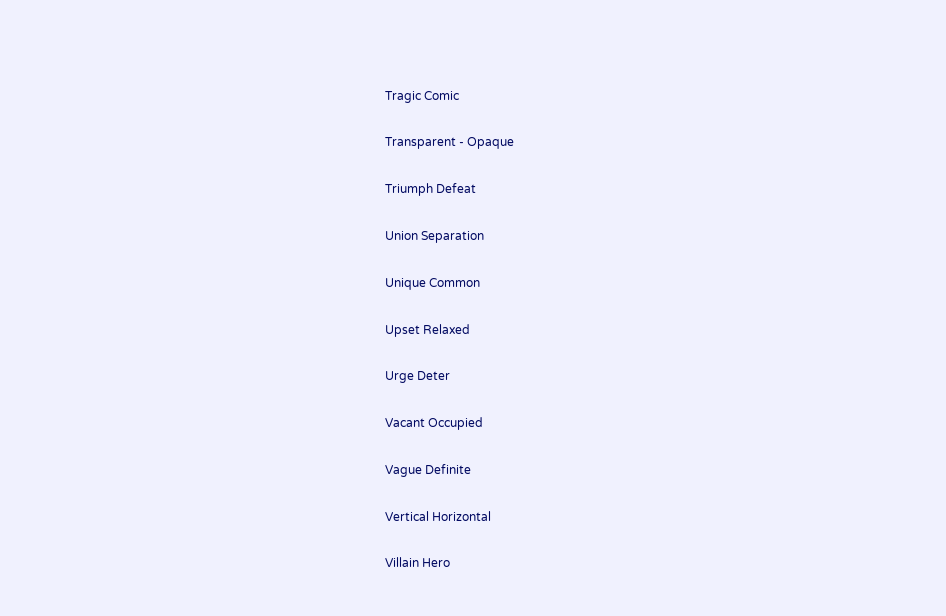Tragic Comic

Transparent - Opaque

Triumph Defeat

Union Separation

Unique Common

Upset Relaxed

Urge Deter

Vacant Occupied

Vague Definite

Vertical Horizontal

Villain Hero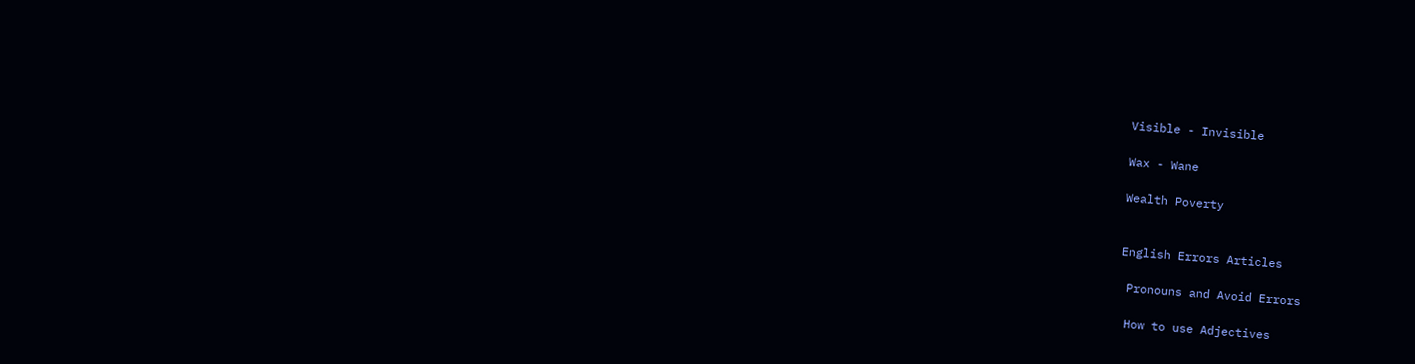Visible - Invisible

Wax - Wane

Wealth Poverty


English Errors Articles

 Pronouns and Avoid Errors

 How to use Adjectives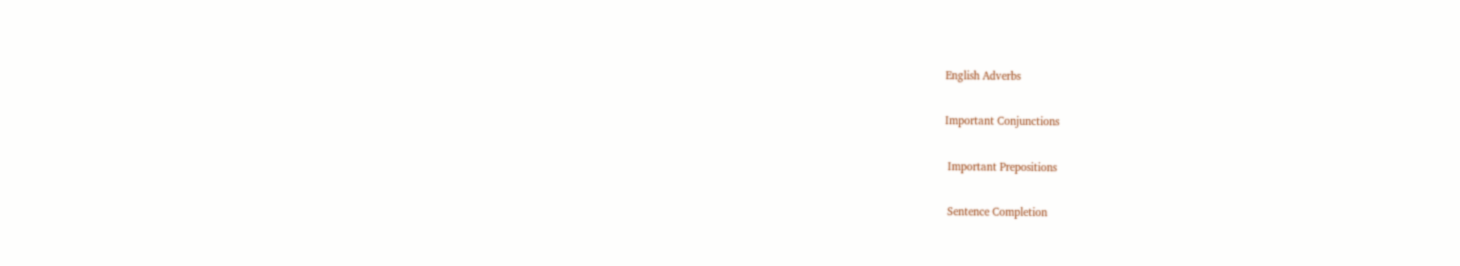English Adverbs

Important Conjunctions

 Important Prepositions

 Sentence Completion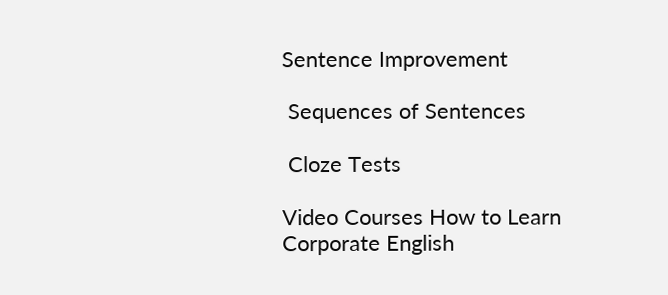Sentence Improvement

 Sequences of Sentences

 Cloze Tests

Video Courses How to Learn Corporate English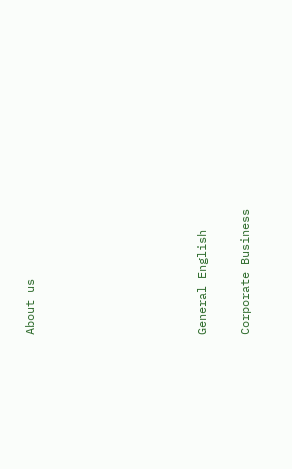About us







General English

Corporate Business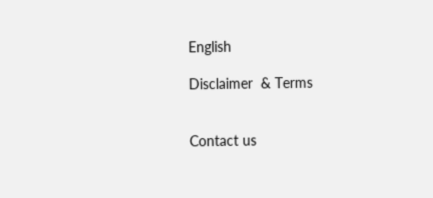English

Disclaimer  & Terms


Contact us